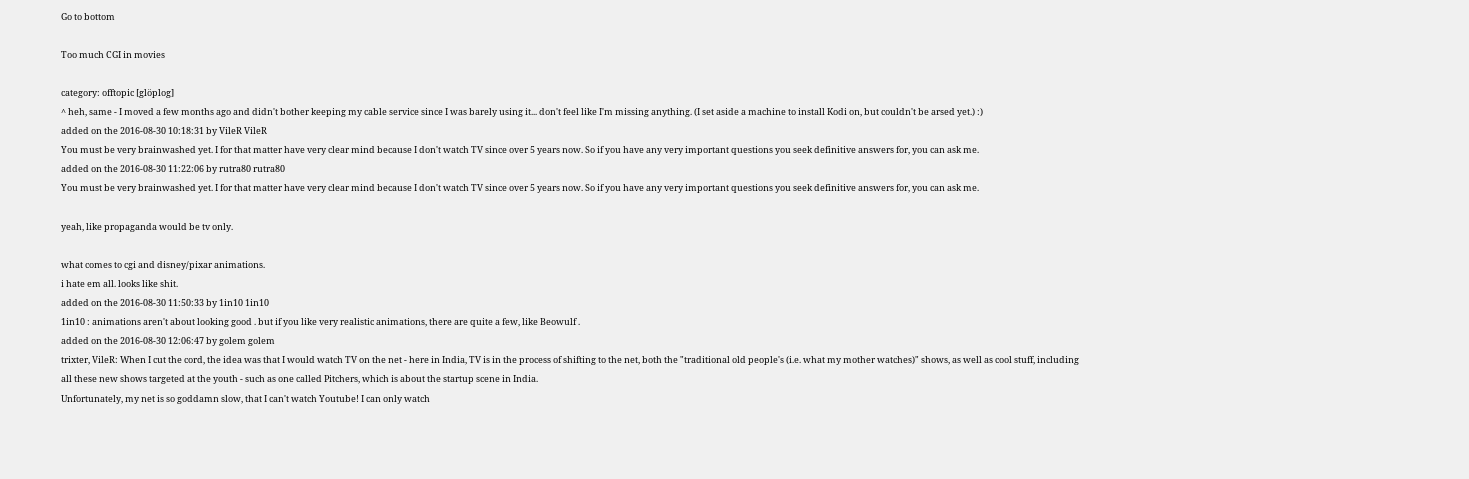Go to bottom

Too much CGI in movies

category: offtopic [glöplog]
^ heh, same - I moved a few months ago and didn't bother keeping my cable service since I was barely using it... don't feel like I'm missing anything. (I set aside a machine to install Kodi on, but couldn't be arsed yet.) :)
added on the 2016-08-30 10:18:31 by VileR VileR
You must be very brainwashed yet. I for that matter have very clear mind because I don't watch TV since over 5 years now. So if you have any very important questions you seek definitive answers for, you can ask me.
added on the 2016-08-30 11:22:06 by rutra80 rutra80
You must be very brainwashed yet. I for that matter have very clear mind because I don't watch TV since over 5 years now. So if you have any very important questions you seek definitive answers for, you can ask me.

yeah, like propaganda would be tv only.

what comes to cgi and disney/pixar animations.
i hate em all. looks like shit.
added on the 2016-08-30 11:50:33 by 1in10 1in10
1in10 : animations aren't about looking good . but if you like very realistic animations, there are quite a few, like Beowulf .
added on the 2016-08-30 12:06:47 by golem golem
trixter, VileR: When I cut the cord, the idea was that I would watch TV on the net - here in India, TV is in the process of shifting to the net, both the "traditional old people's (i.e. what my mother watches)" shows, as well as cool stuff, including all these new shows targeted at the youth - such as one called Pitchers, which is about the startup scene in India.
Unfortunately, my net is so goddamn slow, that I can't watch Youtube! I can only watch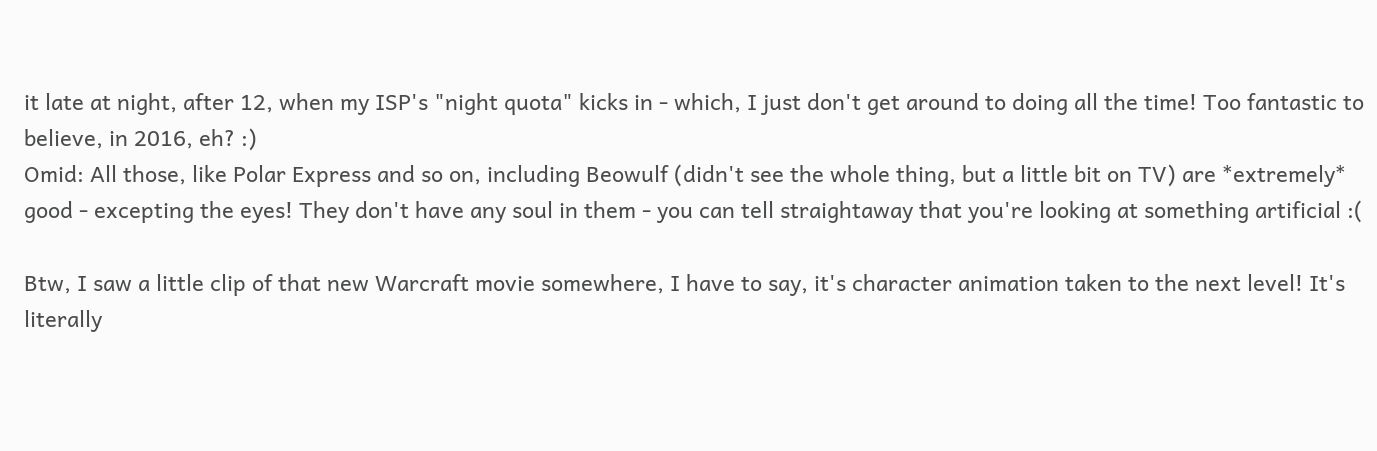it late at night, after 12, when my ISP's "night quota" kicks in - which, I just don't get around to doing all the time! Too fantastic to believe, in 2016, eh? :)
Omid: All those, like Polar Express and so on, including Beowulf (didn't see the whole thing, but a little bit on TV) are *extremely* good - excepting the eyes! They don't have any soul in them - you can tell straightaway that you're looking at something artificial :(

Btw, I saw a little clip of that new Warcraft movie somewhere, I have to say, it's character animation taken to the next level! It's literally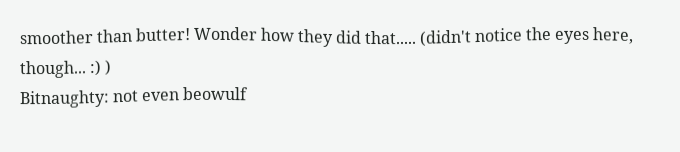smoother than butter! Wonder how they did that..... (didn't notice the eyes here, though... :) )
Bitnaughty: not even beowulf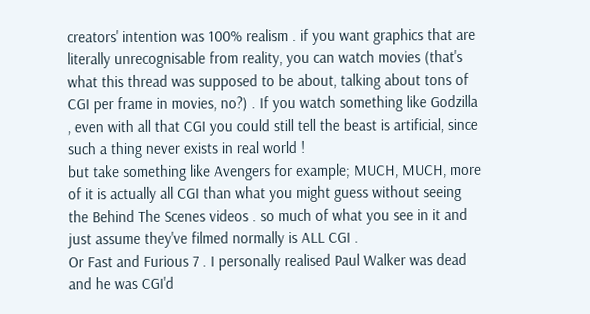creators' intention was 100% realism . if you want graphics that are literally unrecognisable from reality, you can watch movies (that's what this thread was supposed to be about, talking about tons of CGI per frame in movies, no?) . If you watch something like Godzilla , even with all that CGI you could still tell the beast is artificial, since such a thing never exists in real world !
but take something like Avengers for example; MUCH, MUCH, more of it is actually all CGI than what you might guess without seeing the Behind The Scenes videos . so much of what you see in it and just assume they've filmed normally is ALL CGI .
Or Fast and Furious 7 . I personally realised Paul Walker was dead and he was CGI'd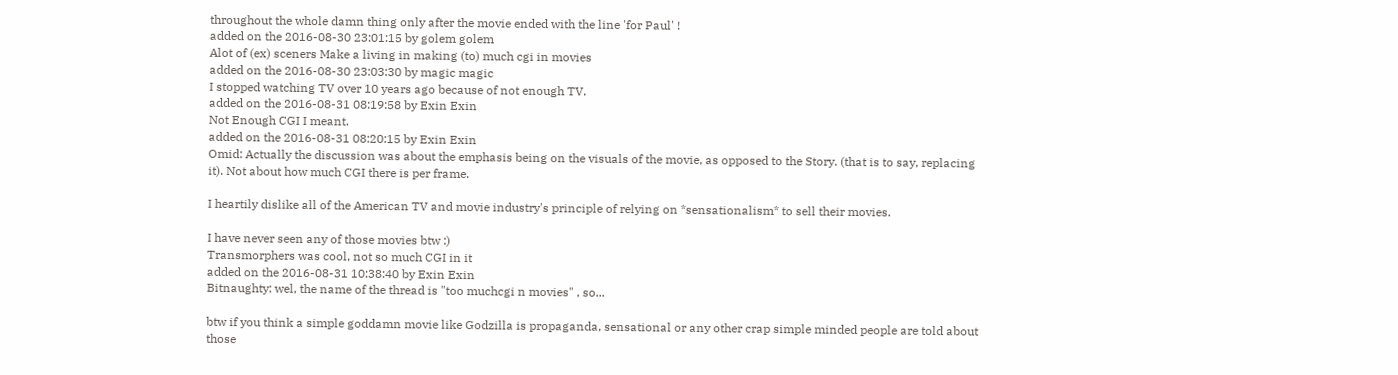throughout the whole damn thing only after the movie ended with the line 'for Paul' !
added on the 2016-08-30 23:01:15 by golem golem
Alot of (ex) sceners Make a living in making (to) much cgi in movies
added on the 2016-08-30 23:03:30 by magic magic
I stopped watching TV over 10 years ago because of not enough TV.
added on the 2016-08-31 08:19:58 by Exin Exin
Not Enough CGI I meant.
added on the 2016-08-31 08:20:15 by Exin Exin
Omid: Actually the discussion was about the emphasis being on the visuals of the movie, as opposed to the Story. (that is to say, replacing it). Not about how much CGI there is per frame.

I heartily dislike all of the American TV and movie industry's principle of relying on *sensationalism* to sell their movies.

I have never seen any of those movies btw :)
Transmorphers was cool, not so much CGI in it
added on the 2016-08-31 10:38:40 by Exin Exin
Bitnaughty: wel, the name of the thread is "too muchcgi n movies" , so...

btw if you think a simple goddamn movie like Godzilla is propaganda, sensational or any other crap simple minded people are told about those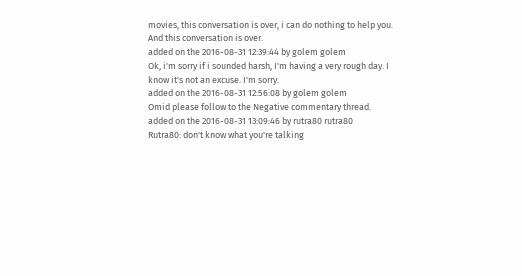movies, this conversation is over, i can do nothing to help you. And this conversation is over.
added on the 2016-08-31 12:39:44 by golem golem
Ok, i'm sorry if i sounded harsh, I'm having a very rough day. I know it's not an excuse. I'm sorry.
added on the 2016-08-31 12:56:08 by golem golem
Omid please follow to the Negative commentary thread.
added on the 2016-08-31 13:09:46 by rutra80 rutra80
Rutra80: don't know what you're talking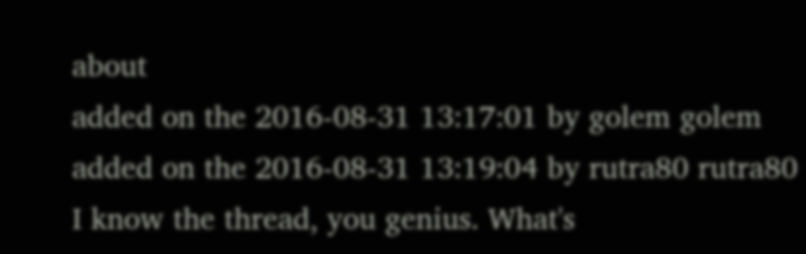about
added on the 2016-08-31 13:17:01 by golem golem
added on the 2016-08-31 13:19:04 by rutra80 rutra80
I know the thread, you genius. What's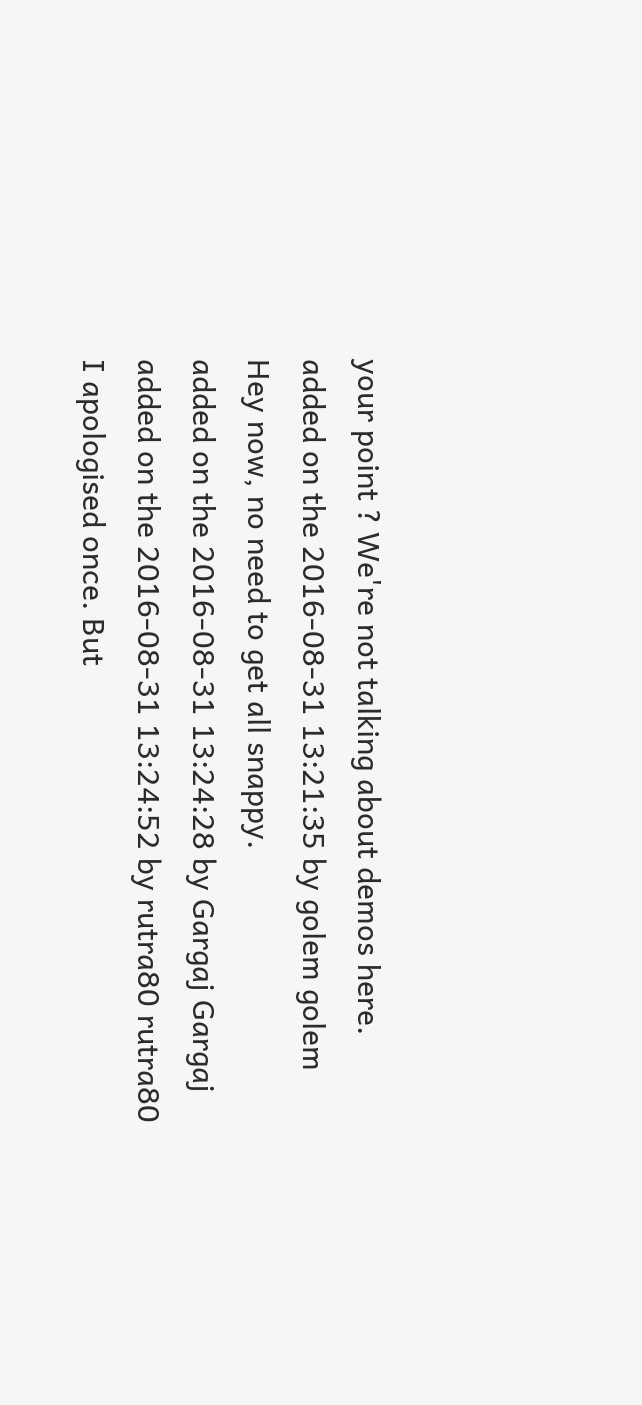your point ? We're not talking about demos here.
added on the 2016-08-31 13:21:35 by golem golem
Hey now, no need to get all snappy.
added on the 2016-08-31 13:24:28 by Gargaj Gargaj
added on the 2016-08-31 13:24:52 by rutra80 rutra80
I apologised once. But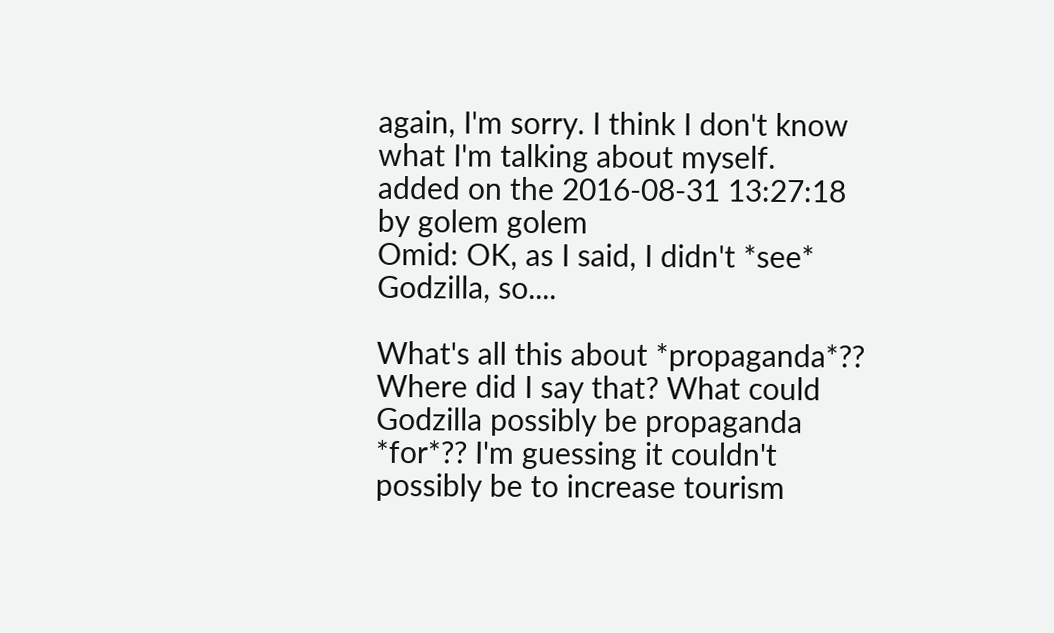again, I'm sorry. I think I don't know what I'm talking about myself.
added on the 2016-08-31 13:27:18 by golem golem
Omid: OK, as I said, I didn't *see* Godzilla, so....

What's all this about *propaganda*?? Where did I say that? What could Godzilla possibly be propaganda *for*?? I'm guessing it couldn't possibly be to increase tourism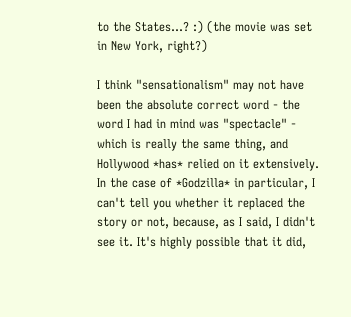to the States...? :) (the movie was set in New York, right?)

I think "sensationalism" may not have been the absolute correct word - the word I had in mind was "spectacle" - which is really the same thing, and Hollywood *has* relied on it extensively.
In the case of *Godzilla* in particular, I can't tell you whether it replaced the story or not, because, as I said, I didn't see it. It's highly possible that it did,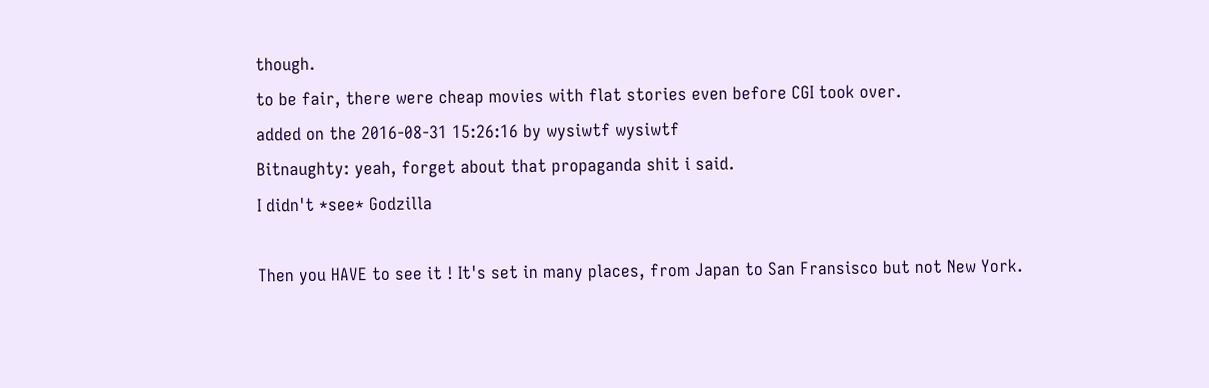though.
to be fair, there were cheap movies with flat stories even before CGI took over.
added on the 2016-08-31 15:26:16 by wysiwtf wysiwtf
Bitnaughty: yeah, forget about that propaganda shit i said.
I didn't *see* Godzilla

Then you HAVE to see it ! It's set in many places, from Japan to San Fransisco but not New York.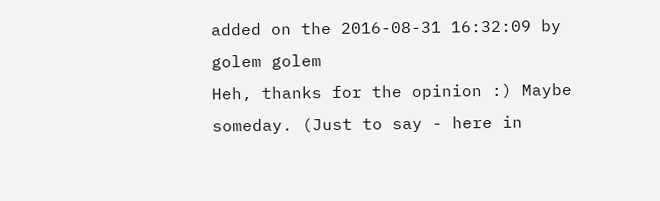added on the 2016-08-31 16:32:09 by golem golem
Heh, thanks for the opinion :) Maybe someday. (Just to say - here in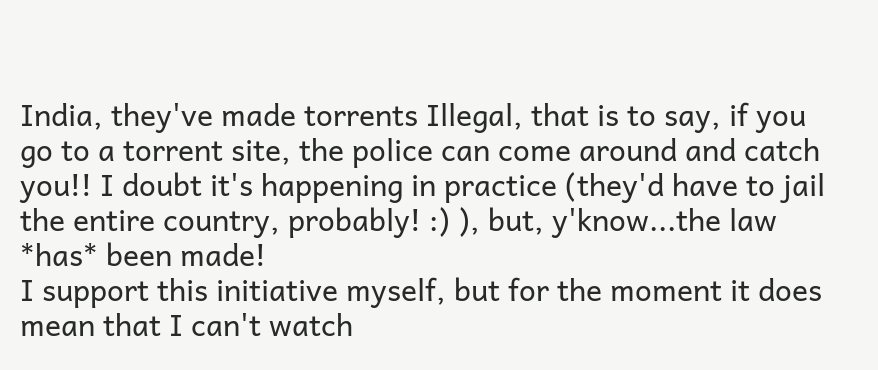India, they've made torrents Illegal, that is to say, if you go to a torrent site, the police can come around and catch you!! I doubt it's happening in practice (they'd have to jail the entire country, probably! :) ), but, y'know...the law *has* been made!
I support this initiative myself, but for the moment it does mean that I can't watch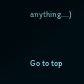anything....)


Go to top